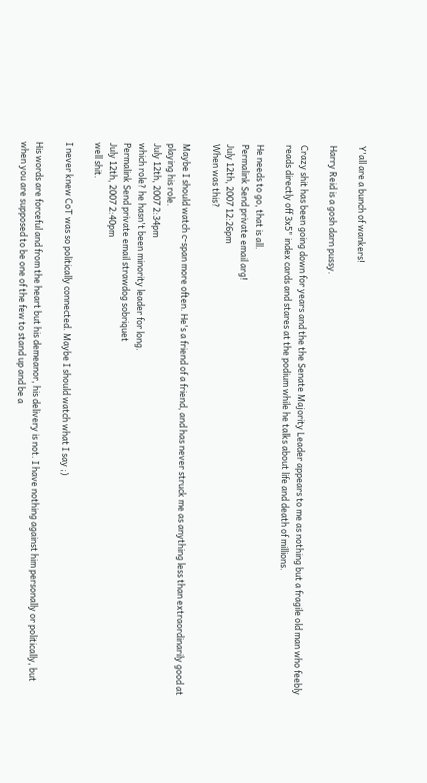Y'all are a bunch of wankers!

Harry Reid is a gosh darn pussy.

Crazy shit has been going down for years and the the Senate Majority Leader appears to me as nothing but a fragile old man who feebly reads directly off 3x5" index cards and stares at the podium while he talks about life and death of millions.

He needs to go, that is all.
Permalink Send private email arg!
July 12th, 2007 12:26pm
When was this?

Maybe I should watch c-span more often. He's a friend of a friend, and has never struck me as anything less than extraordinarily good at playing his role.
July 12th, 2007 2:34pm
which role? he hasn't been minority leader for long.
Permalink Send private email strawdog sobriquet
July 12th, 2007 2:40pm
well shit.

I never knew CoT was so politically connected. Maybe I should watch what I say ;)

His words are forceful and from the heart but his demeanor, his delivery is not. I have nothing against him personally or politically, but when you are supposed to be one of the few to stand up and be a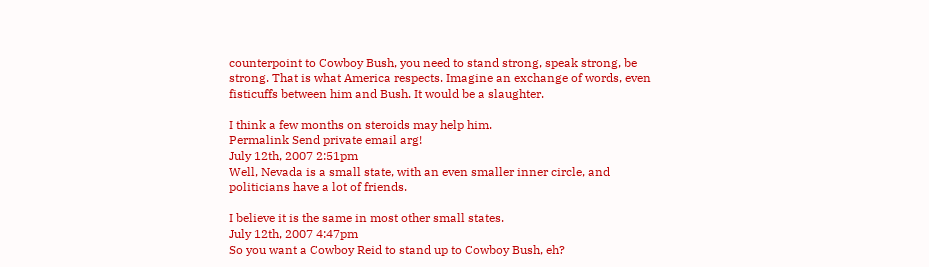counterpoint to Cowboy Bush, you need to stand strong, speak strong, be strong. That is what America respects. Imagine an exchange of words, even fisticuffs between him and Bush. It would be a slaughter.

I think a few months on steroids may help him.
Permalink Send private email arg!
July 12th, 2007 2:51pm
Well, Nevada is a small state, with an even smaller inner circle, and politicians have a lot of friends.

I believe it is the same in most other small states.
July 12th, 2007 4:47pm
So you want a Cowboy Reid to stand up to Cowboy Bush, eh?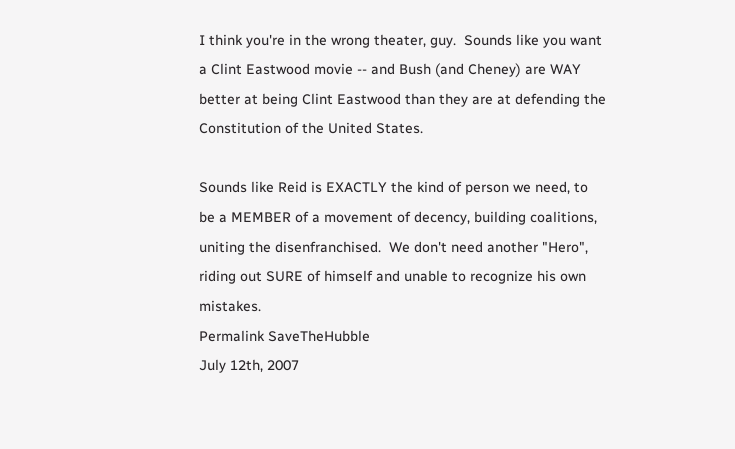I think you're in the wrong theater, guy.  Sounds like you want a Clint Eastwood movie -- and Bush (and Cheney) are WAY better at being Clint Eastwood than they are at defending the Constitution of the United States.

Sounds like Reid is EXACTLY the kind of person we need, to be a MEMBER of a movement of decency, building coalitions, uniting the disenfranchised.  We don't need another "Hero", riding out SURE of himself and unable to recognize his own mistakes.
Permalink SaveTheHubble
July 12th, 2007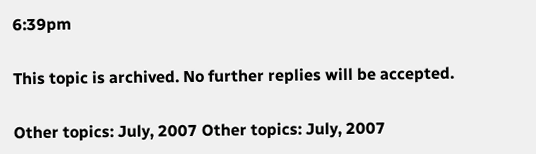6:39pm

This topic is archived. No further replies will be accepted.

Other topics: July, 2007 Other topics: July, 2007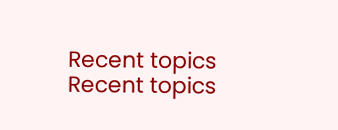Recent topics Recent topics